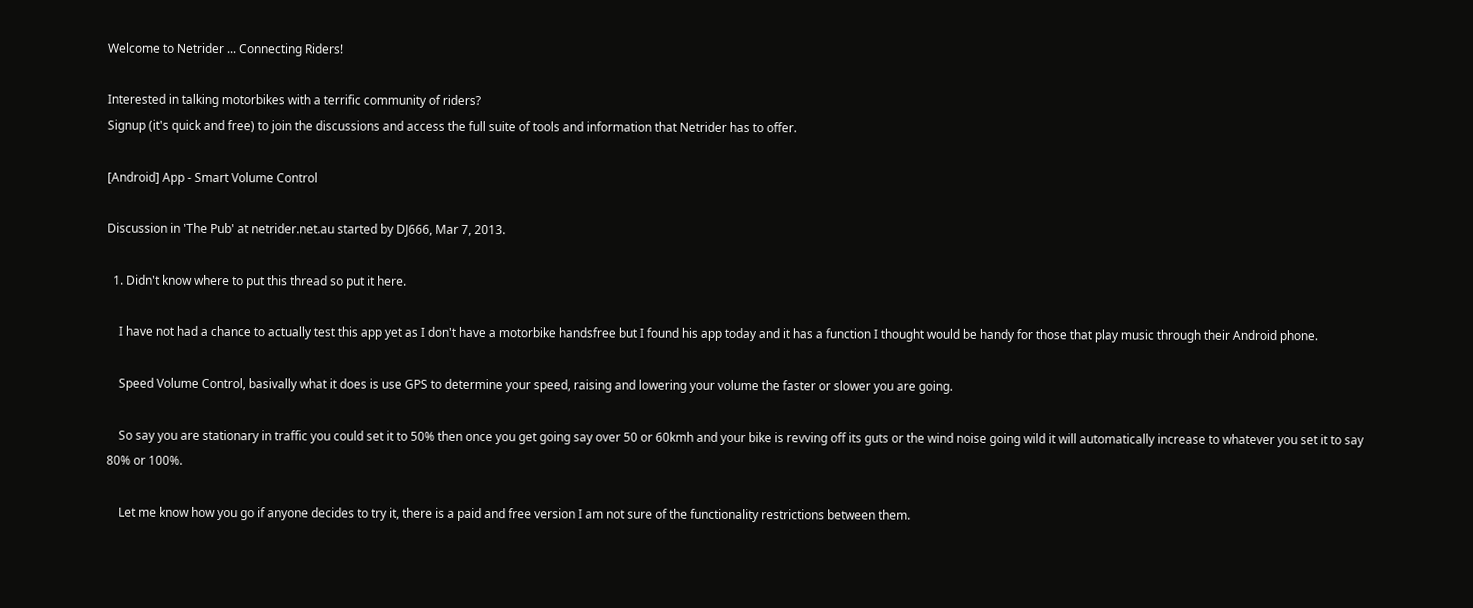Welcome to Netrider ... Connecting Riders!

Interested in talking motorbikes with a terrific community of riders?
Signup (it's quick and free) to join the discussions and access the full suite of tools and information that Netrider has to offer.

[Android] App - Smart Volume Control

Discussion in 'The Pub' at netrider.net.au started by DJ666, Mar 7, 2013.

  1. Didn't know where to put this thread so put it here.

    I have not had a chance to actually test this app yet as I don't have a motorbike handsfree but I found his app today and it has a function I thought would be handy for those that play music through their Android phone.

    Speed Volume Control, basivally what it does is use GPS to determine your speed, raising and lowering your volume the faster or slower you are going.

    So say you are stationary in traffic you could set it to 50% then once you get going say over 50 or 60kmh and your bike is revving off its guts or the wind noise going wild it will automatically increase to whatever you set it to say 80% or 100%.

    Let me know how you go if anyone decides to try it, there is a paid and free version I am not sure of the functionality restrictions between them.